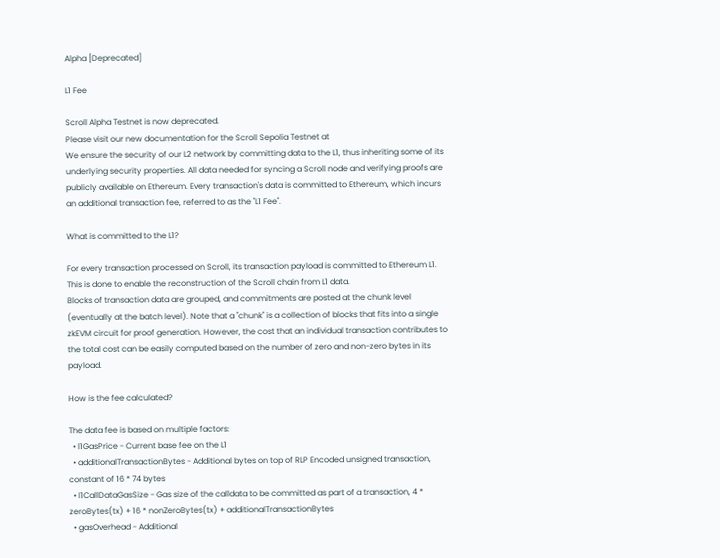Alpha [Deprecated]

L1 Fee

Scroll Alpha Testnet is now deprecated.
Please visit our new documentation for the Scroll Sepolia Testnet at
We ensure the security of our L2 network by committing data to the L1, thus inheriting some of its underlying security properties. All data needed for syncing a Scroll node and verifying proofs are publicly available on Ethereum. Every transaction's data is committed to Ethereum, which incurs an additional transaction fee, referred to as the "L1 Fee".

What is committed to the L1?

For every transaction processed on Scroll, its transaction payload is committed to Ethereum L1. This is done to enable the reconstruction of the Scroll chain from L1 data.
Blocks of transaction data are grouped, and commitments are posted at the chunk level (eventually at the batch level). Note that a "chunk" is a collection of blocks that fits into a single zkEVM circuit for proof generation. However, the cost that an individual transaction contributes to the total cost can be easily computed based on the number of zero and non-zero bytes in its payload.

How is the fee calculated?

The data fee is based on multiple factors:
  • l1GasPrice - Current base fee on the L1
  • additionalTransactionBytes - Additional bytes on top of RLP Encoded unsigned transaction, constant of 16 * 74 bytes
  • l1CallDataGasSize - Gas size of the calldata to be committed as part of a transaction, 4 * zeroBytes(tx) + 16 * nonZeroBytes(tx) + additionalTransactionBytes
  • gasOverhead - Additional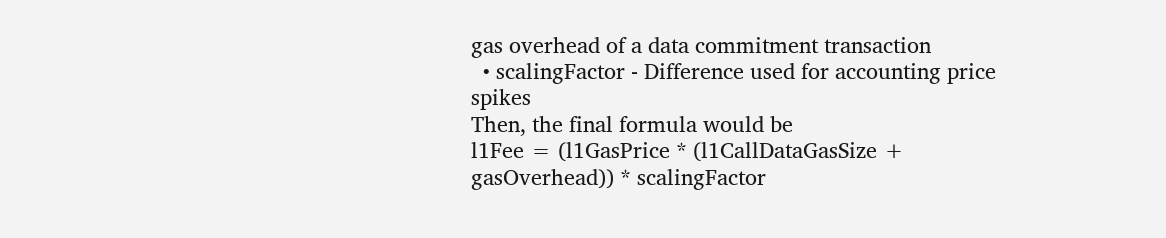gas overhead of a data commitment transaction
  • scalingFactor - Difference used for accounting price spikes
Then, the final formula would be
l1Fee = (l1GasPrice * (l1CallDataGasSize + gasOverhead)) * scalingFactor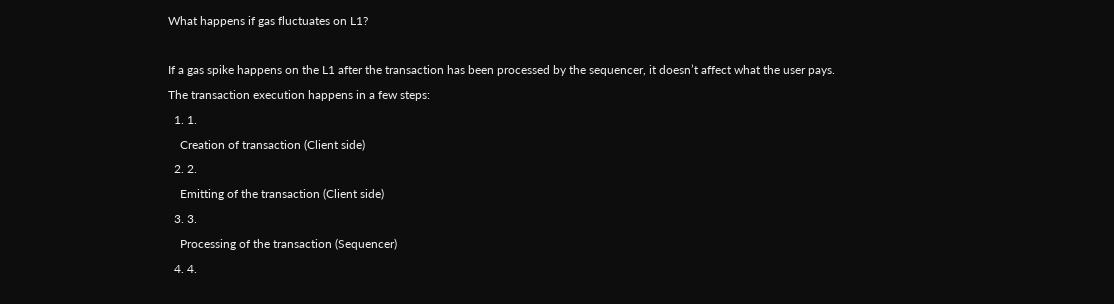What happens if gas fluctuates on L1?

If a gas spike happens on the L1 after the transaction has been processed by the sequencer, it doesn’t affect what the user pays.
The transaction execution happens in a few steps:
  1. 1.
    Creation of transaction (Client side)
  2. 2.
    Emitting of the transaction (Client side)
  3. 3.
    Processing of the transaction (Sequencer)
  4. 4.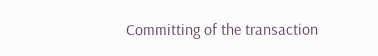Committing of the transaction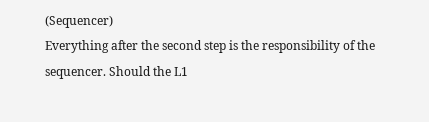(Sequencer)
Everything after the second step is the responsibility of the sequencer. Should the L1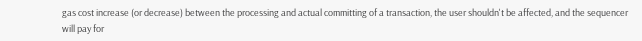gas cost increase (or decrease) between the processing and actual committing of a transaction, the user shouldn't be affected, and the sequencer will pay for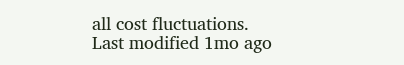all cost fluctuations.
Last modified 1mo ago